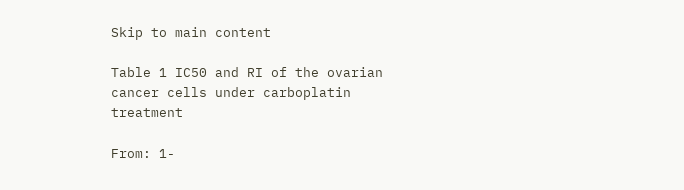Skip to main content

Table 1 IC50 and RI of the ovarian cancer cells under carboplatin treatment

From: 1-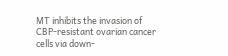MT inhibits the invasion of CBP-resistant ovarian cancer cells via down-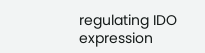regulating IDO expression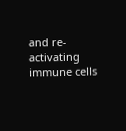and re-activating immune cells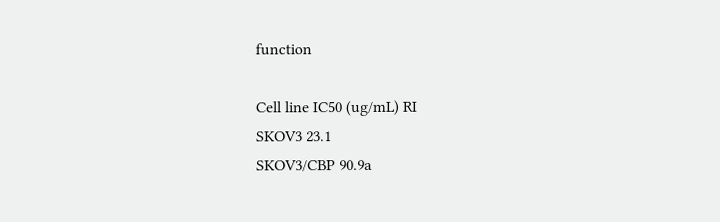function

Cell line IC50 (ug/mL) RI
SKOV3 23.1
SKOV3/CBP 90.9a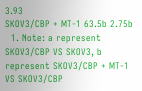3.93
SKOV3/CBP + MT-1 63.5b 2.75b
  1. Note: a represent SKOV3/CBP VS SKOV3, b represent SKOV3/CBP + MT-1 VS SKOV3/CBP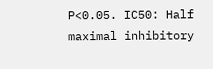P<0.05. IC50: Half maximal inhibitory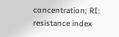concentration; RI: resistance index